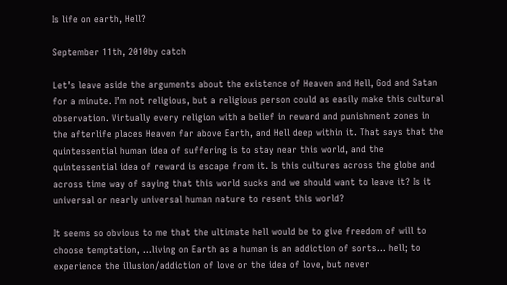Is life on earth, Hell?

September 11th, 2010by catch

Let’s leave aside the arguments about the existence of Heaven and Hell, God and Satan for a minute. I’m not religious, but a religious person could as easily make this cultural observation. Virtually every religion with a belief in reward and punishment zones in the afterlife places Heaven far above Earth, and Hell deep within it. That says that the quintessential human idea of suffering is to stay near this world, and the quintessential idea of reward is escape from it. Is this cultures across the globe and across time way of saying that this world sucks and we should want to leave it? Is it universal or nearly universal human nature to resent this world?

It seems so obvious to me that the ultimate hell would be to give freedom of will to choose temptation, …living on Earth as a human is an addiction of sorts… hell; to experience the illusion/addiction of love or the idea of love, but never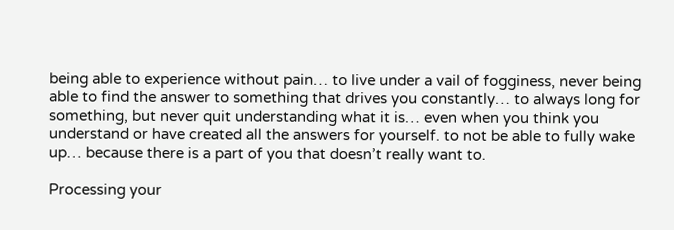being able to experience without pain… to live under a vail of fogginess, never being able to find the answer to something that drives you constantly… to always long for something, but never quit understanding what it is… even when you think you understand or have created all the answers for yourself. to not be able to fully wake up… because there is a part of you that doesn’t really want to.

Processing your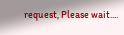request, Please wait....